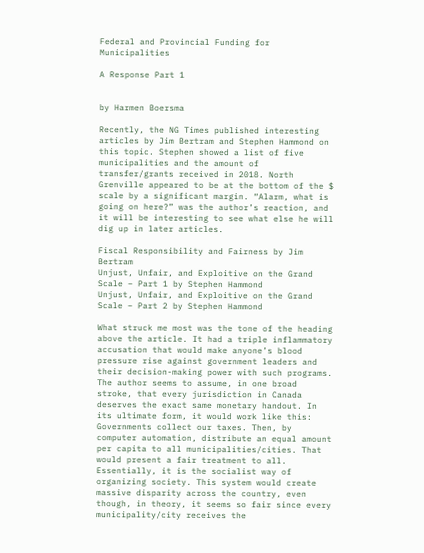Federal and Provincial Funding for Municipalities

A Response Part 1


by Harmen Boersma

Recently, the NG Times published interesting articles by Jim Bertram and Stephen Hammond on this topic. Stephen showed a list of five municipalities and the amount of transfer/grants received in 2018. North Grenville appeared to be at the bottom of the $ scale by a significant margin. “Alarm, what is going on here?” was the author’s reaction, and it will be interesting to see what else he will dig up in later articles.

Fiscal Responsibility and Fairness by Jim Bertram
Unjust, Unfair, and Exploitive on the Grand Scale – Part 1 by Stephen Hammond
Unjust, Unfair, and Exploitive on the Grand Scale – Part 2 by Stephen Hammond

What struck me most was the tone of the heading above the article. It had a triple inflammatory accusation that would make anyone’s blood pressure rise against government leaders and their decision-making power with such programs. The author seems to assume, in one broad stroke, that every jurisdiction in Canada deserves the exact same monetary handout. In its ultimate form, it would work like this: Governments collect our taxes. Then, by computer automation, distribute an equal amount per capita to all municipalities/cities. That would present a fair treatment to all. Essentially, it is the socialist way of organizing society. This system would create massive disparity across the country, even though, in theory, it seems so fair since every municipality/city receives the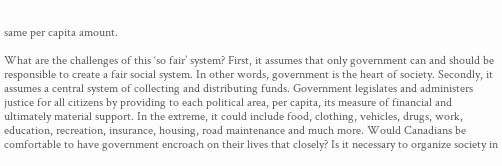same per capita amount.

What are the challenges of this ‘so fair’ system? First, it assumes that only government can and should be responsible to create a fair social system. In other words, government is the heart of society. Secondly, it assumes a central system of collecting and distributing funds. Government legislates and administers justice for all citizens by providing to each political area, per capita, its measure of financial and ultimately material support. In the extreme, it could include food, clothing, vehicles, drugs, work, education, recreation, insurance, housing, road maintenance and much more. Would Canadians be comfortable to have government encroach on their lives that closely? Is it necessary to organize society in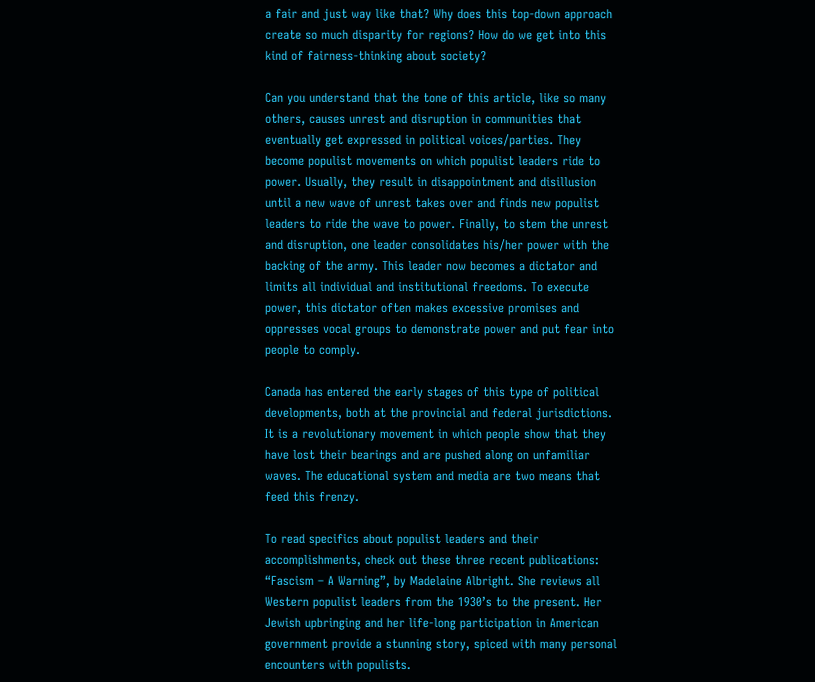a fair and just way like that? Why does this top-down approach create so much disparity for regions? How do we get into this kind of fairness-thinking about society?

Can you understand that the tone of this article, like so many others, causes unrest and disruption in communities that eventually get expressed in political voices/parties. They become populist movements on which populist leaders ride to power. Usually, they result in disappointment and disillusion until a new wave of unrest takes over and finds new populist leaders to ride the wave to power. Finally, to stem the unrest and disruption, one leader consolidates his/her power with the backing of the army. This leader now becomes a dictator and limits all individual and institutional freedoms. To execute power, this dictator often makes excessive promises and oppresses vocal groups to demonstrate power and put fear into people to comply.

Canada has entered the early stages of this type of political developments, both at the provincial and federal jurisdictions. It is a revolutionary movement in which people show that they have lost their bearings and are pushed along on unfamiliar waves. The educational system and media are two means that feed this frenzy.

To read specifics about populist leaders and their accomplishments, check out these three recent publications: “Fascism – A Warning”, by Madelaine Albright. She reviews all Western populist leaders from the 1930’s to the present. Her Jewish upbringing and her life-long participation in American government provide a stunning story, spiced with many personal encounters with populists.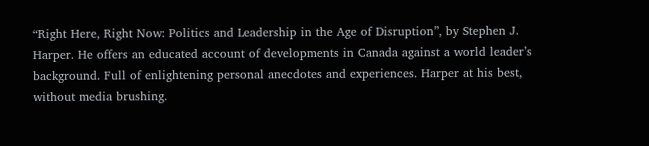“Right Here, Right Now: Politics and Leadership in the Age of Disruption”, by Stephen J. Harper. He offers an educated account of developments in Canada against a world leader’s background. Full of enlightening personal anecdotes and experiences. Harper at his best, without media brushing.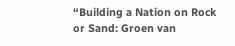“Building a Nation on Rock or Sand: Groen van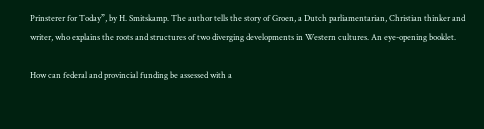Prinsterer for Today”, by H. Smitskamp. The author tells the story of Groen, a Dutch parliamentarian, Christian thinker and writer, who explains the roots and structures of two diverging developments in Western cultures. An eye-opening booklet.

How can federal and provincial funding be assessed with a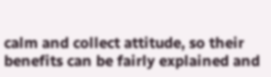calm and collect attitude, so their benefits can be fairly explained and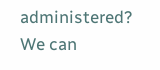administered? We can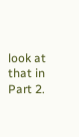look at that in Part 2.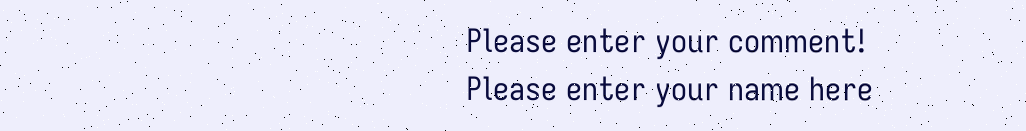Please enter your comment!
Please enter your name here